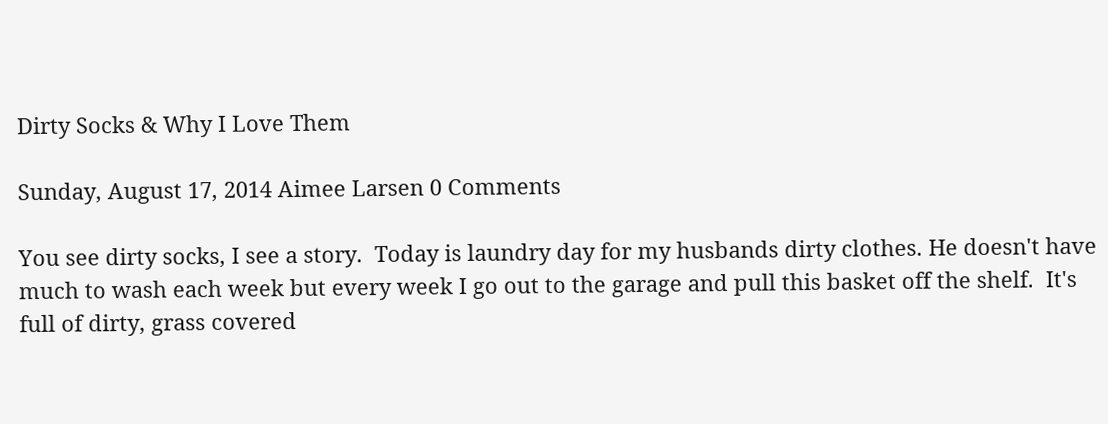Dirty Socks & Why I Love Them

Sunday, August 17, 2014 Aimee Larsen 0 Comments

You see dirty socks, I see a story.  Today is laundry day for my husbands dirty clothes. He doesn't have much to wash each week but every week I go out to the garage and pull this basket off the shelf.  It's full of dirty, grass covered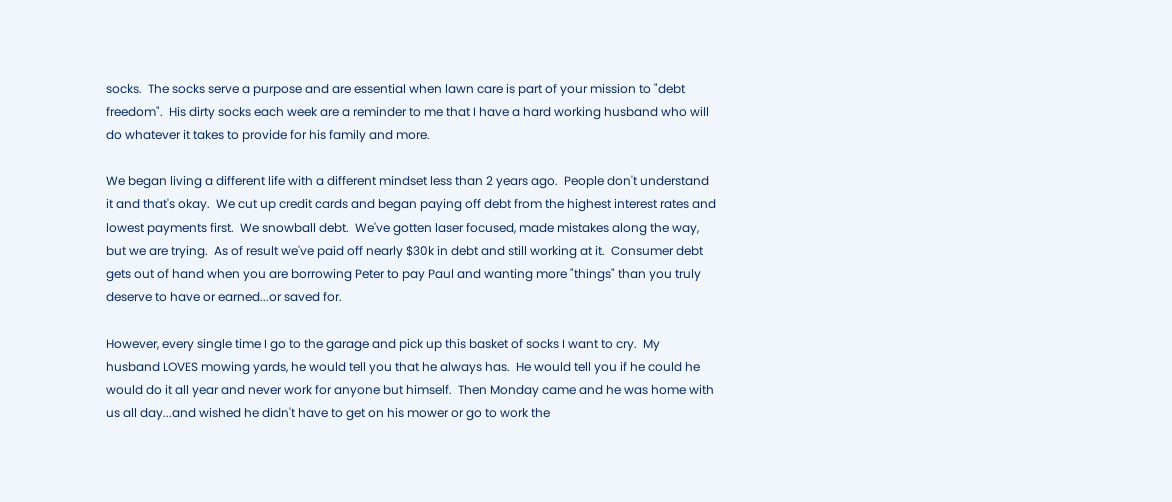socks.  The socks serve a purpose and are essential when lawn care is part of your mission to "debt freedom".  His dirty socks each week are a reminder to me that I have a hard working husband who will do whatever it takes to provide for his family and more.

We began living a different life with a different mindset less than 2 years ago.  People don't understand it and that's okay.  We cut up credit cards and began paying off debt from the highest interest rates and lowest payments first.  We snowball debt.  We've gotten laser focused, made mistakes along the way, but we are trying.  As of result we've paid off nearly $30k in debt and still working at it.  Consumer debt gets out of hand when you are borrowing Peter to pay Paul and wanting more "things" than you truly deserve to have or earned...or saved for.

However, every single time I go to the garage and pick up this basket of socks I want to cry.  My husband LOVES mowing yards, he would tell you that he always has.  He would tell you if he could he would do it all year and never work for anyone but himself.  Then Monday came and he was home with us all day...and wished he didn't have to get on his mower or go to work the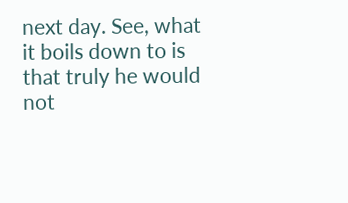next day. See, what it boils down to is that truly he would not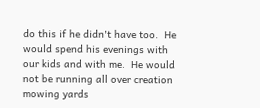do this if he didn't have too.  He would spend his evenings with our kids and with me.  He would not be running all over creation mowing yards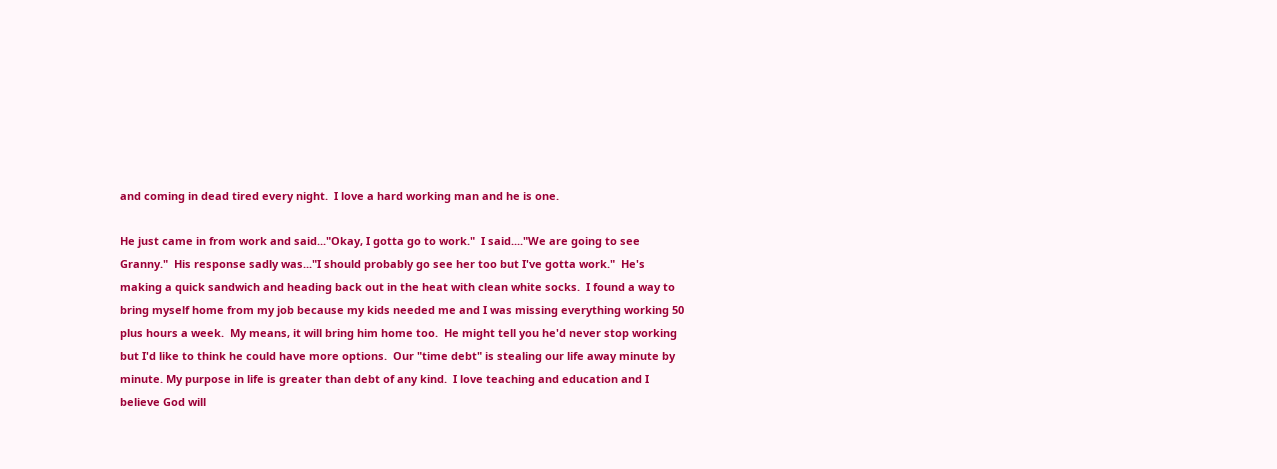and coming in dead tired every night.  I love a hard working man and he is one.

He just came in from work and said..."Okay, I gotta go to work."  I said...."We are going to see Granny."  His response sadly was..."I should probably go see her too but I've gotta work."  He's making a quick sandwich and heading back out in the heat with clean white socks.  I found a way to bring myself home from my job because my kids needed me and I was missing everything working 50 plus hours a week.  My means, it will bring him home too.  He might tell you he'd never stop working but I'd like to think he could have more options.  Our "time debt" is stealing our life away minute by minute. My purpose in life is greater than debt of any kind.  I love teaching and education and I believe God will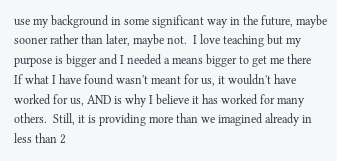use my background in some significant way in the future, maybe sooner rather than later, maybe not.  I love teaching but my purpose is bigger and I needed a means bigger to get me there    If what I have found wasn't meant for us, it wouldn't have worked for us, AND is why I believe it has worked for many others.  Still, it is providing more than we imagined already in less than 2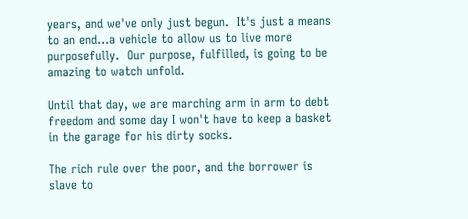years, and we've only just begun.  It's just a means to an end...a vehicle to allow us to live more purposefully.  Our purpose, fulfilled, is going to be amazing to watch unfold.

Until that day, we are marching arm in arm to debt freedom and some day I won't have to keep a basket in the garage for his dirty socks.

The rich rule over the poor, and the borrower is slave to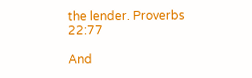the lender. Proverbs 22:77

And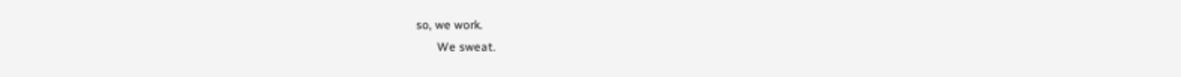so, we work.
       We sweat.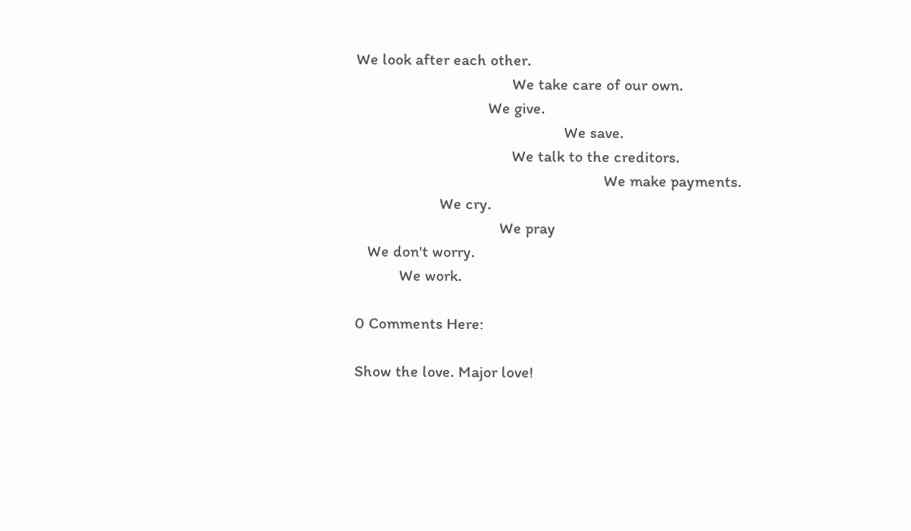We look after each other.
                                       We take care of our own.
                                 We give.
                                                    We save.
                                       We talk to the creditors.
                                                              We make payments.
                     We cry.
                                    We pray
   We don't worry.
           We work.

0 Comments Here:

Show the love. Major love!